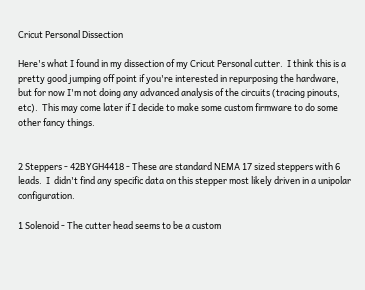Cricut Personal Dissection

Here's what I found in my dissection of my Cricut Personal cutter.  I think this is a pretty good jumping off point if you're interested in repurposing the hardware, but for now I'm not doing any advanced analysis of the circuits (tracing pinouts, etc).  This may come later if I decide to make some custom firmware to do some other fancy things.


2 Steppers - 42BYGH4418 - These are standard NEMA 17 sized steppers with 6 leads.  I  didn't find any specific data on this stepper most likely driven in a unipolar configuration.

1 Solenoid - The cutter head seems to be a custom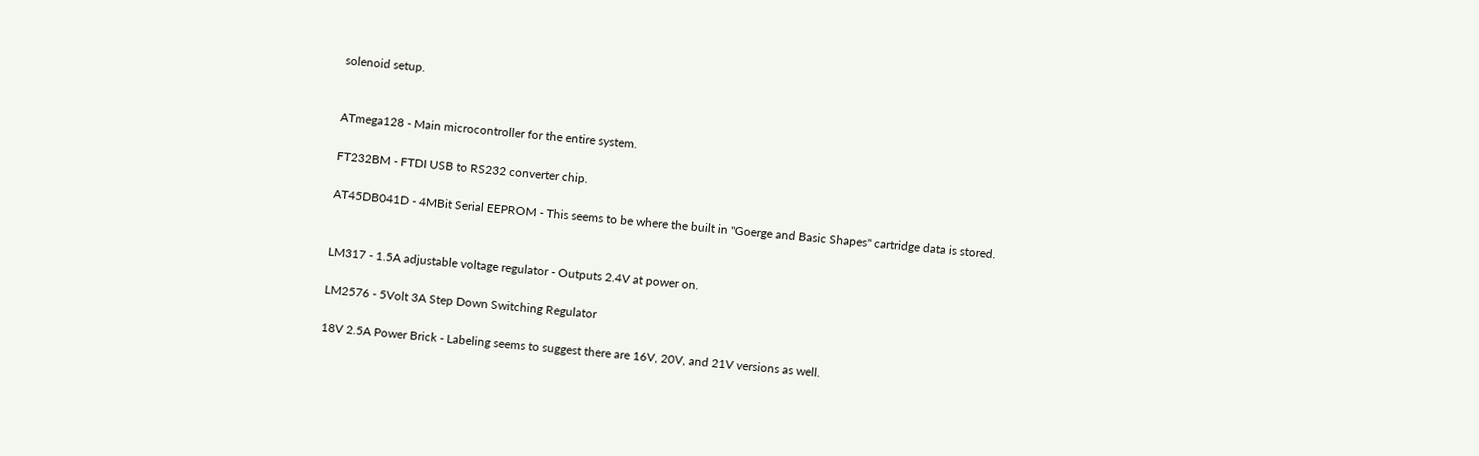solenoid setup.


ATmega128 - Main microcontroller for the entire system.

FT232BM - FTDI USB to RS232 converter chip.

AT45DB041D - 4MBit Serial EEPROM - This seems to be where the built in "Goerge and Basic Shapes" cartridge data is stored.


LM317 - 1.5A adjustable voltage regulator - Outputs 2.4V at power on.

LM2576 - 5Volt 3A Step Down Switching Regulator

18V 2.5A Power Brick - Labeling seems to suggest there are 16V, 20V, and 21V versions as well.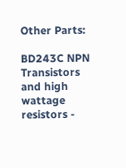Other Parts:

BD243C NPN Transistors and high wattage resistors -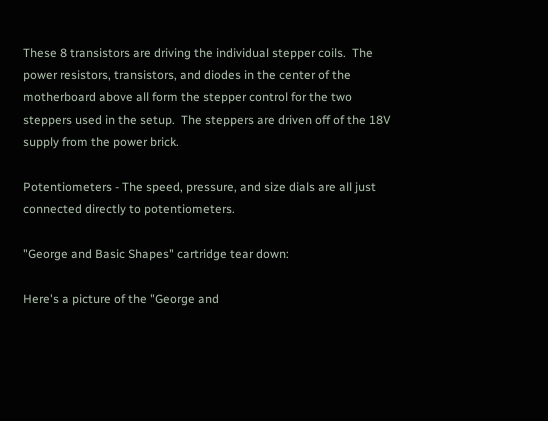These 8 transistors are driving the individual stepper coils.  The power resistors, transistors, and diodes in the center of the motherboard above all form the stepper control for the two steppers used in the setup.  The steppers are driven off of the 18V supply from the power brick.

Potentiometers - The speed, pressure, and size dials are all just connected directly to potentiometers.

"George and Basic Shapes" cartridge tear down:

Here's a picture of the "George and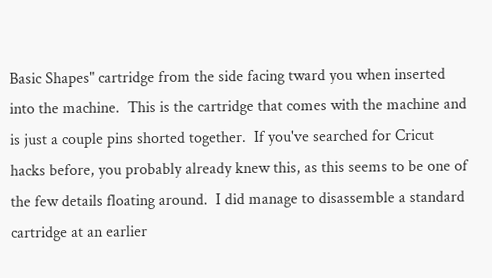Basic Shapes" cartridge from the side facing tward you when inserted into the machine.  This is the cartridge that comes with the machine and is just a couple pins shorted together.  If you've searched for Cricut hacks before, you probably already knew this, as this seems to be one of the few details floating around.  I did manage to disassemble a standard cartridge at an earlier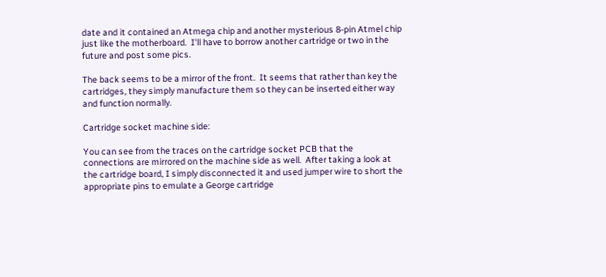date and it contained an Atmega chip and another mysterious 8-pin Atmel chip just like the motherboard.  I'll have to borrow another cartridge or two in the future and post some pics.

The back seems to be a mirror of the front.  It seems that rather than key the cartridges, they simply manufacture them so they can be inserted either way and function normally.

Cartridge socket machine side:

You can see from the traces on the cartridge socket PCB that the connections are mirrored on the machine side as well.  After taking a look at the cartridge board, I simply disconnected it and used jumper wire to short the appropriate pins to emulate a George cartridge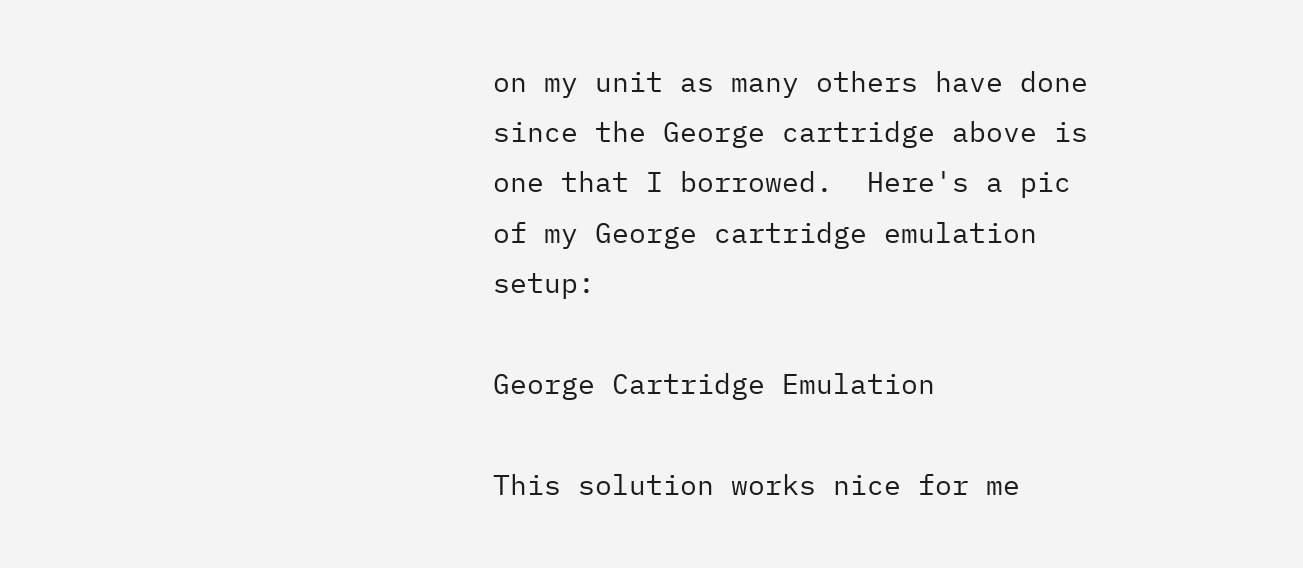on my unit as many others have done since the George cartridge above is one that I borrowed.  Here's a pic of my George cartridge emulation setup:

George Cartridge Emulation

This solution works nice for me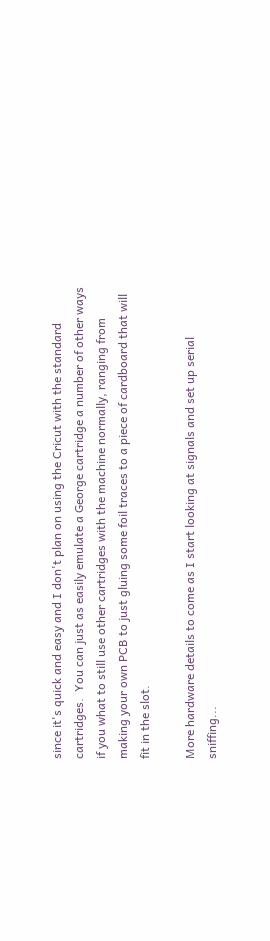since it's quick and easy and I don't plan on using the Cricut with the standard cartridges.  You can just as easily emulate a George cartridge a number of other ways if you what to still use other cartridges with the machine normally, ranging from making your own PCB to just gluing some foil traces to a piece of cardboard that will fit in the slot.

More hardware details to come as I start looking at signals and set up serial sniffing...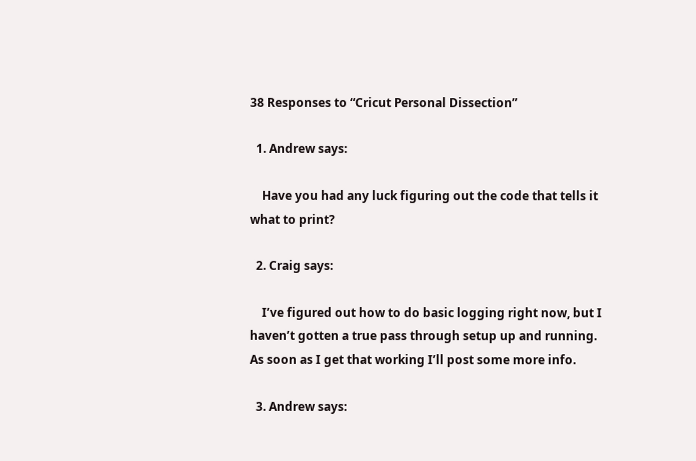38 Responses to “Cricut Personal Dissection”

  1. Andrew says:

    Have you had any luck figuring out the code that tells it what to print?

  2. Craig says:

    I’ve figured out how to do basic logging right now, but I haven’t gotten a true pass through setup up and running. As soon as I get that working I’ll post some more info.

  3. Andrew says: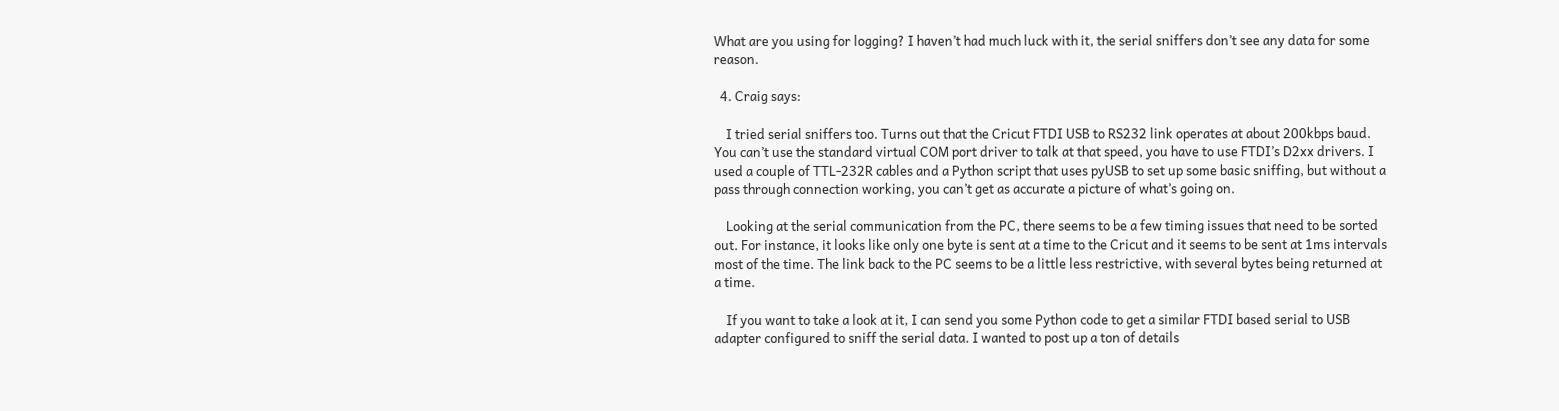What are you using for logging? I haven’t had much luck with it, the serial sniffers don’t see any data for some reason.

  4. Craig says:

    I tried serial sniffers too. Turns out that the Cricut FTDI USB to RS232 link operates at about 200kbps baud. You can’t use the standard virtual COM port driver to talk at that speed, you have to use FTDI’s D2xx drivers. I used a couple of TTL-232R cables and a Python script that uses pyUSB to set up some basic sniffing, but without a pass through connection working, you can’t get as accurate a picture of what’s going on.

    Looking at the serial communication from the PC, there seems to be a few timing issues that need to be sorted out. For instance, it looks like only one byte is sent at a time to the Cricut and it seems to be sent at 1ms intervals most of the time. The link back to the PC seems to be a little less restrictive, with several bytes being returned at a time.

    If you want to take a look at it, I can send you some Python code to get a similar FTDI based serial to USB adapter configured to sniff the serial data. I wanted to post up a ton of details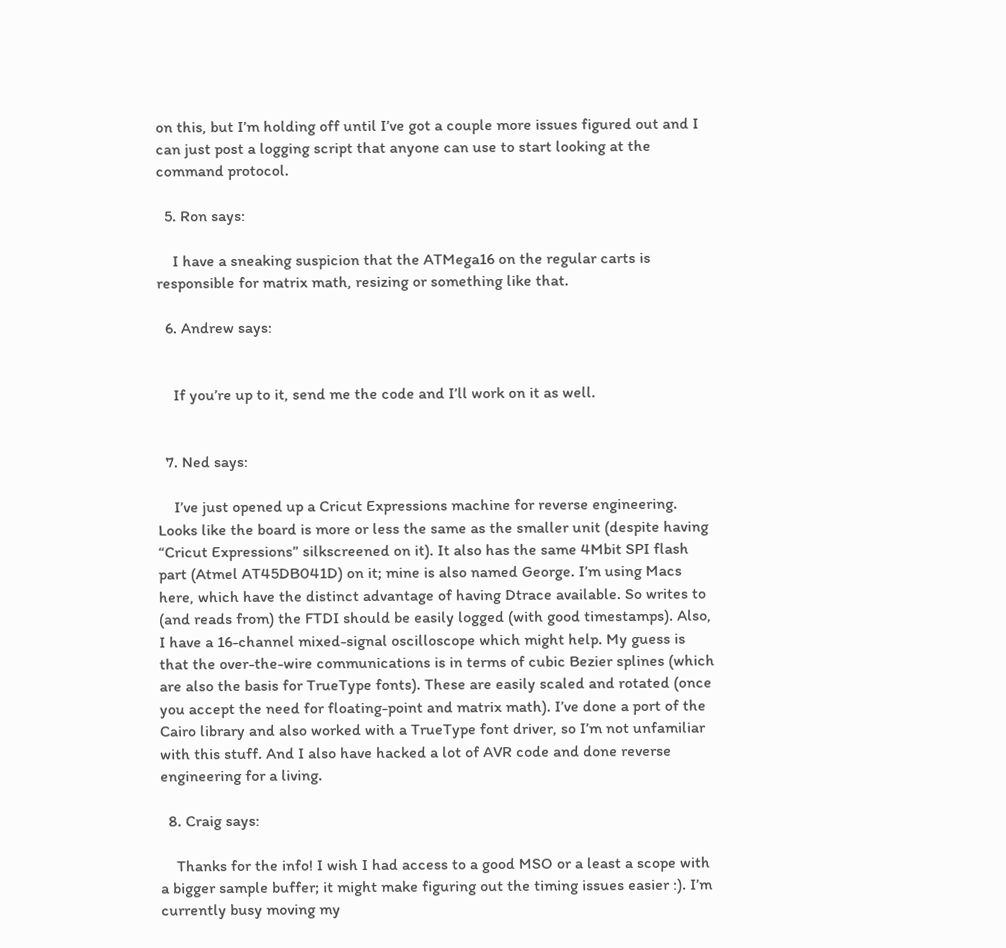on this, but I’m holding off until I’ve got a couple more issues figured out and I can just post a logging script that anyone can use to start looking at the command protocol.

  5. Ron says:

    I have a sneaking suspicion that the ATMega16 on the regular carts is responsible for matrix math, resizing or something like that.

  6. Andrew says:


    If you’re up to it, send me the code and I’ll work on it as well.


  7. Ned says:

    I’ve just opened up a Cricut Expressions machine for reverse engineering. Looks like the board is more or less the same as the smaller unit (despite having “Cricut Expressions” silkscreened on it). It also has the same 4Mbit SPI flash part (Atmel AT45DB041D) on it; mine is also named George. I’m using Macs here, which have the distinct advantage of having Dtrace available. So writes to (and reads from) the FTDI should be easily logged (with good timestamps). Also, I have a 16-channel mixed-signal oscilloscope which might help. My guess is that the over-the-wire communications is in terms of cubic Bezier splines (which are also the basis for TrueType fonts). These are easily scaled and rotated (once you accept the need for floating-point and matrix math). I’ve done a port of the Cairo library and also worked with a TrueType font driver, so I’m not unfamiliar with this stuff. And I also have hacked a lot of AVR code and done reverse engineering for a living.

  8. Craig says:

    Thanks for the info! I wish I had access to a good MSO or a least a scope with a bigger sample buffer; it might make figuring out the timing issues easier :). I’m currently busy moving my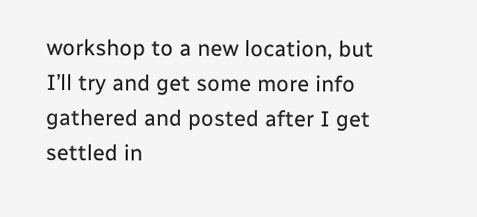workshop to a new location, but I’ll try and get some more info gathered and posted after I get settled in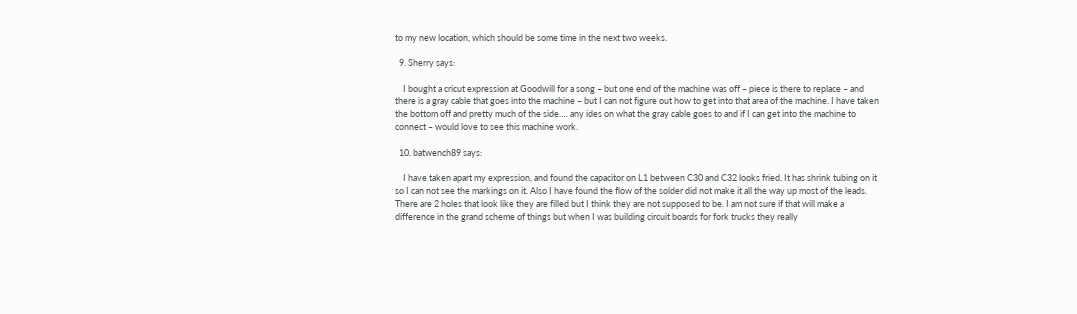to my new location, which should be some time in the next two weeks.

  9. Sherry says:

    I bought a cricut expression at Goodwill for a song – but one end of the machine was off – piece is there to replace – and there is a gray cable that goes into the machine – but I can not figure out how to get into that area of the machine. I have taken the bottom off and pretty much of the side…. any ides on what the gray cable goes to and if I can get into the machine to connect – would love to see this machine work.

  10. batwench89 says:

    I have taken apart my expression, and found the capacitor on L1 between C30 and C32 looks fried. It has shrink tubing on it so I can not see the markings on it. Also I have found the flow of the solder did not make it all the way up most of the leads. There are 2 holes that look like they are filled but I think they are not supposed to be. I am not sure if that will make a difference in the grand scheme of things but when I was building circuit boards for fork trucks they really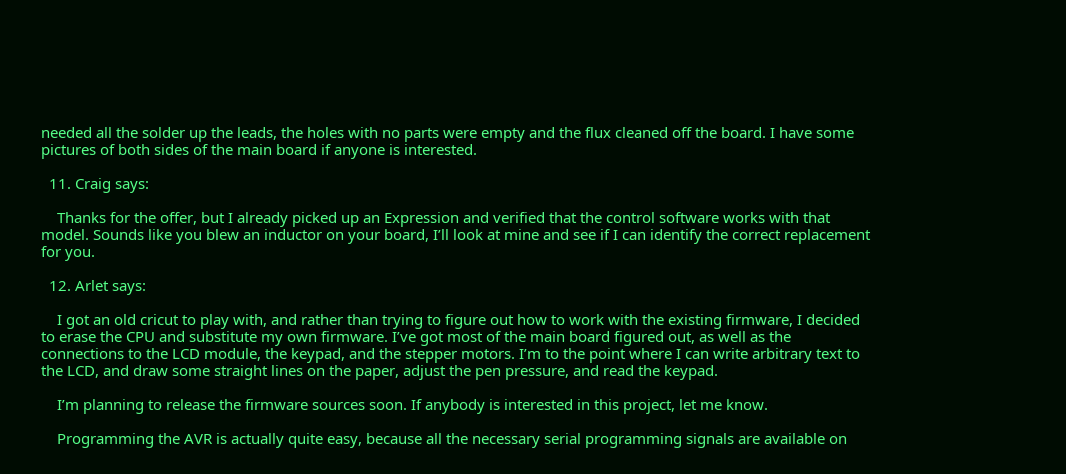needed all the solder up the leads, the holes with no parts were empty and the flux cleaned off the board. I have some pictures of both sides of the main board if anyone is interested.

  11. Craig says:

    Thanks for the offer, but I already picked up an Expression and verified that the control software works with that model. Sounds like you blew an inductor on your board, I’ll look at mine and see if I can identify the correct replacement for you.

  12. Arlet says:

    I got an old cricut to play with, and rather than trying to figure out how to work with the existing firmware, I decided to erase the CPU and substitute my own firmware. I’ve got most of the main board figured out, as well as the connections to the LCD module, the keypad, and the stepper motors. I’m to the point where I can write arbitrary text to the LCD, and draw some straight lines on the paper, adjust the pen pressure, and read the keypad.

    I’m planning to release the firmware sources soon. If anybody is interested in this project, let me know.

    Programming the AVR is actually quite easy, because all the necessary serial programming signals are available on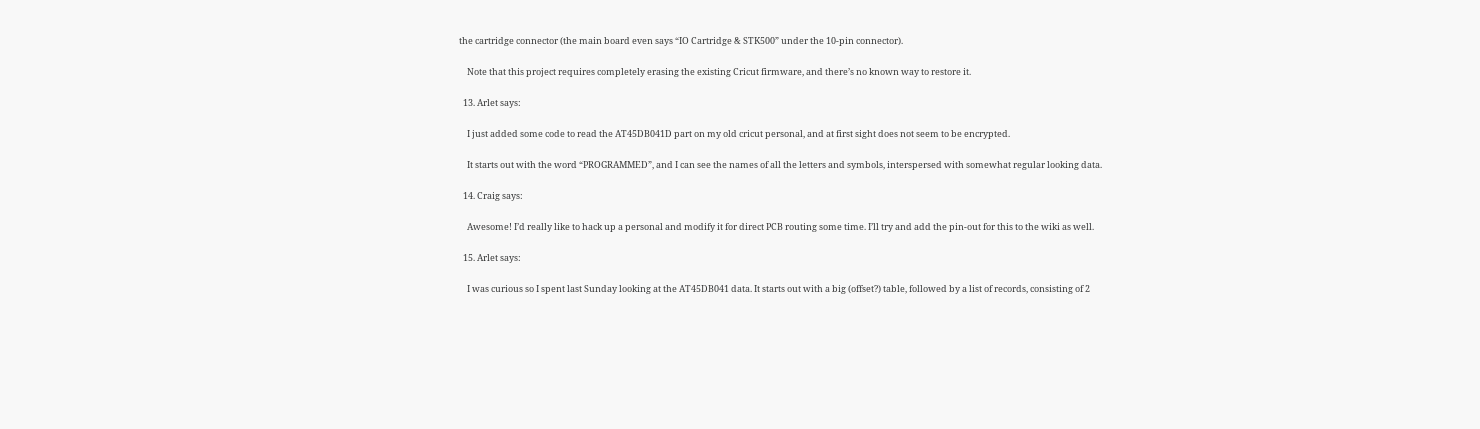the cartridge connector (the main board even says “IO Cartridge & STK500” under the 10-pin connector).

    Note that this project requires completely erasing the existing Cricut firmware, and there’s no known way to restore it.

  13. Arlet says:

    I just added some code to read the AT45DB041D part on my old cricut personal, and at first sight does not seem to be encrypted.

    It starts out with the word “PROGRAMMED”, and I can see the names of all the letters and symbols, interspersed with somewhat regular looking data.

  14. Craig says:

    Awesome! I’d really like to hack up a personal and modify it for direct PCB routing some time. I’ll try and add the pin-out for this to the wiki as well.

  15. Arlet says:

    I was curious so I spent last Sunday looking at the AT45DB041 data. It starts out with a big (offset?) table, followed by a list of records, consisting of 2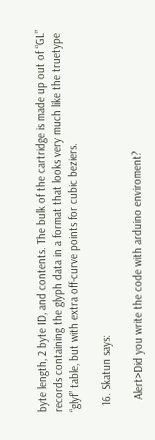byte length, 2 byte ID, and contents. The bulk of the cartridge is made up out of “GL” records containing the glyph data in a format that looks very much like the truetype “glyf” table, but with extra off-curve points for cubic beziers.

  16. Skatun says:

    Alert>Did you write the code with arduino enviroment?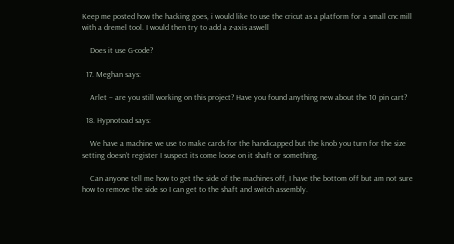Keep me posted how the hacking goes, i would like to use the cricut as a platform for a small cnc mill with a dremel tool. I would then try to add a z-axis aswell

    Does it use G-code?

  17. Meghan says:

    Arlet – are you still working on this project? Have you found anything new about the 10 pin cart?

  18. Hypnotoad says:

    We have a machine we use to make cards for the handicapped but the knob you turn for the size setting doesn’t register I suspect its come loose on it shaft or something.

    Can anyone tell me how to get the side of the machines off, I have the bottom off but am not sure how to remove the side so I can get to the shaft and switch assembly.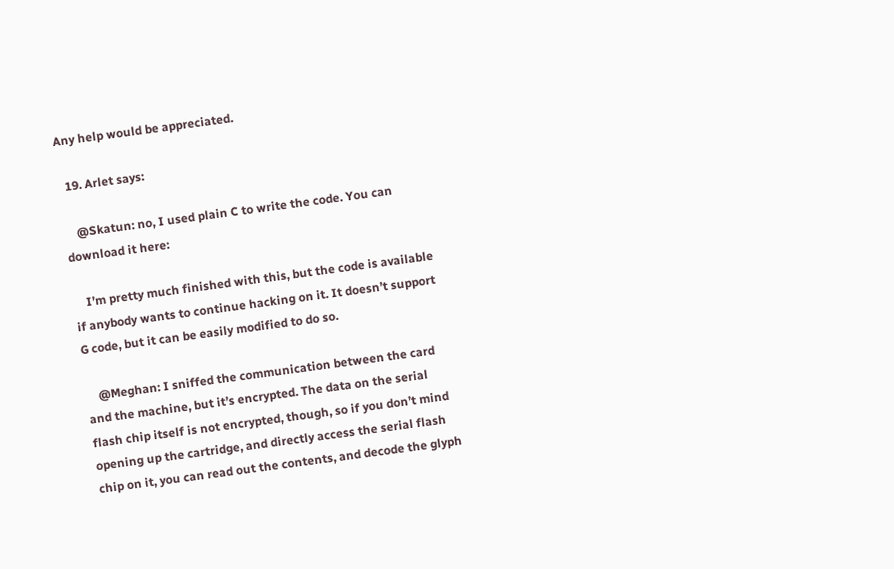Any help would be appreciated.

  19. Arlet says:

    @Skatun: no, I used plain C to write the code. You can download it here:

    I’m pretty much finished with this, but the code is available if anybody wants to continue hacking on it. It doesn’t support G code, but it can be easily modified to do so.

    @Meghan: I sniffed the communication between the card and the machine, but it’s encrypted. The data on the serial flash chip itself is not encrypted, though, so if you don’t mind opening up the cartridge, and directly access the serial flash chip on it, you can read out the contents, and decode the glyph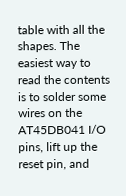table with all the shapes. The easiest way to read the contents is to solder some wires on the AT45DB041 I/O pins, lift up the reset pin, and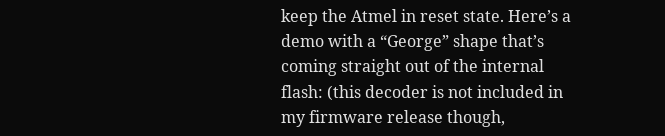keep the Atmel in reset state. Here’s a demo with a “George” shape that’s coming straight out of the internal flash: (this decoder is not included in my firmware release though,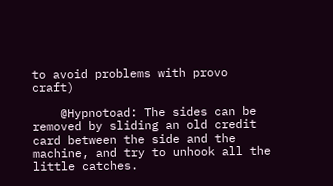to avoid problems with provo craft)

    @Hypnotoad: The sides can be removed by sliding an old credit card between the side and the machine, and try to unhook all the little catches.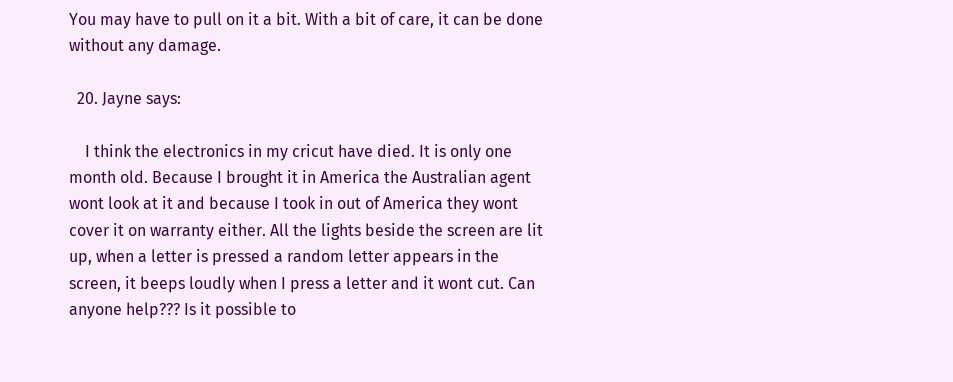You may have to pull on it a bit. With a bit of care, it can be done without any damage.

  20. Jayne says:

    I think the electronics in my cricut have died. It is only one month old. Because I brought it in America the Australian agent wont look at it and because I took in out of America they wont cover it on warranty either. All the lights beside the screen are lit up, when a letter is pressed a random letter appears in the screen, it beeps loudly when I press a letter and it wont cut. Can anyone help??? Is it possible to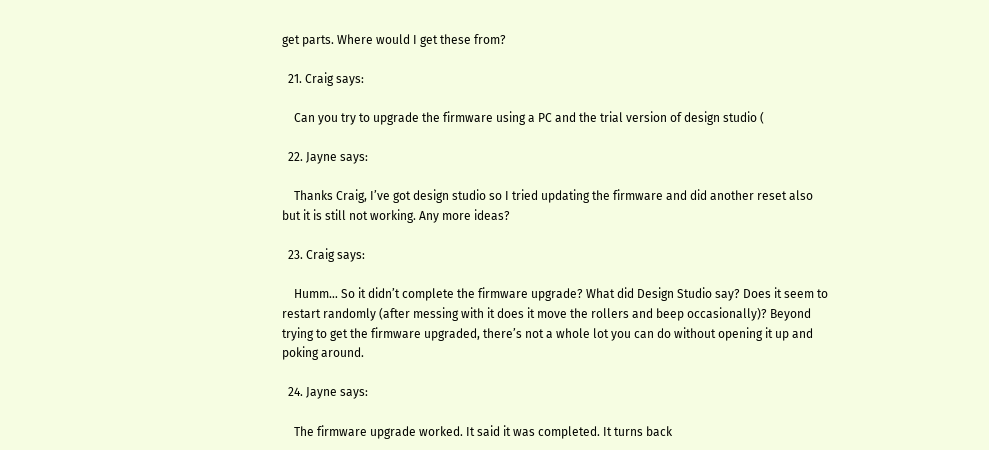get parts. Where would I get these from?

  21. Craig says:

    Can you try to upgrade the firmware using a PC and the trial version of design studio (

  22. Jayne says:

    Thanks Craig, I’ve got design studio so I tried updating the firmware and did another reset also but it is still not working. Any more ideas?

  23. Craig says:

    Humm… So it didn’t complete the firmware upgrade? What did Design Studio say? Does it seem to restart randomly (after messing with it does it move the rollers and beep occasionally)? Beyond trying to get the firmware upgraded, there’s not a whole lot you can do without opening it up and poking around.

  24. Jayne says:

    The firmware upgrade worked. It said it was completed. It turns back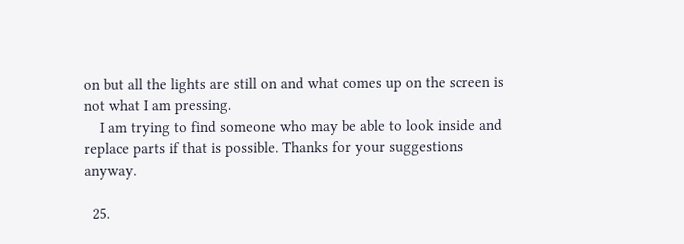on but all the lights are still on and what comes up on the screen is not what I am pressing.
    I am trying to find someone who may be able to look inside and replace parts if that is possible. Thanks for your suggestions anyway.

  25.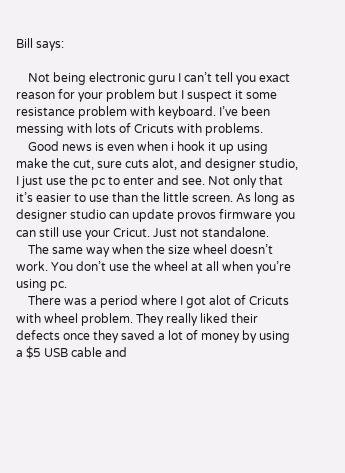Bill says:

    Not being electronic guru I can’t tell you exact reason for your problem but I suspect it some resistance problem with keyboard. I’ve been messing with lots of Cricuts with problems.
    Good news is even when i hook it up using make the cut, sure cuts alot, and designer studio, I just use the pc to enter and see. Not only that it’s easier to use than the little screen. As long as designer studio can update provos firmware you can still use your Cricut. Just not standalone.
    The same way when the size wheel doesn’t work. You don’t use the wheel at all when you’re using pc.
    There was a period where I got alot of Cricuts with wheel problem. They really liked their defects once they saved a lot of money by using a $5 USB cable and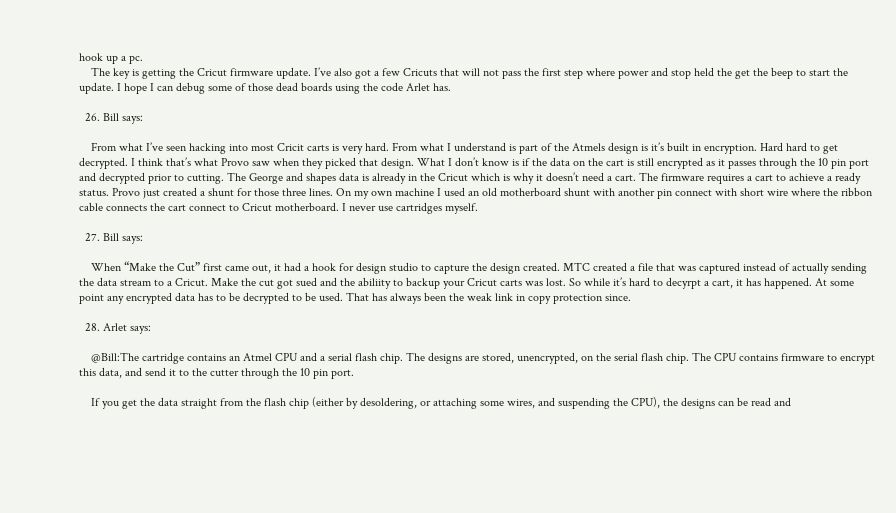hook up a pc.
    The key is getting the Cricut firmware update. I’ve also got a few Cricuts that will not pass the first step where power and stop held the get the beep to start the update. I hope I can debug some of those dead boards using the code Arlet has.

  26. Bill says:

    From what I’ve seen hacking into most Cricit carts is very hard. From what I understand is part of the Atmels design is it’s built in encryption. Hard hard to get decrypted. I think that’s what Provo saw when they picked that design. What I don’t know is if the data on the cart is still encrypted as it passes through the 10 pin port and decrypted prior to cutting. The George and shapes data is already in the Cricut which is why it doesn’t need a cart. The firmware requires a cart to achieve a ready status. Provo just created a shunt for those three lines. On my own machine I used an old motherboard shunt with another pin connect with short wire where the ribbon cable connects the cart connect to Cricut motherboard. I never use cartridges myself.

  27. Bill says:

    When “Make the Cut” first came out, it had a hook for design studio to capture the design created. MTC created a file that was captured instead of actually sending the data stream to a Cricut. Make the cut got sued and the abiliity to backup your Cricut carts was lost. So while it’s hard to decyrpt a cart, it has happened. At some point any encrypted data has to be decrypted to be used. That has always been the weak link in copy protection since.

  28. Arlet says:

    @Bill:The cartridge contains an Atmel CPU and a serial flash chip. The designs are stored, unencrypted, on the serial flash chip. The CPU contains firmware to encrypt this data, and send it to the cutter through the 10 pin port.

    If you get the data straight from the flash chip (either by desoldering, or attaching some wires, and suspending the CPU), the designs can be read and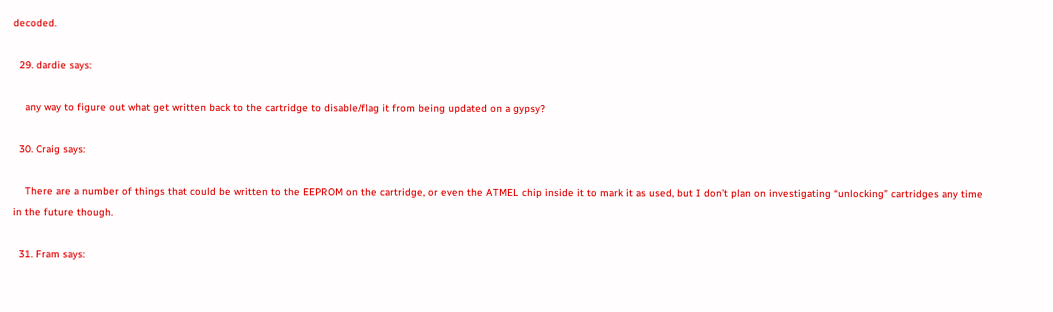decoded.

  29. dardie says:

    any way to figure out what get written back to the cartridge to disable/flag it from being updated on a gypsy?

  30. Craig says:

    There are a number of things that could be written to the EEPROM on the cartridge, or even the ATMEL chip inside it to mark it as used, but I don’t plan on investigating “unlocking” cartridges any time in the future though.

  31. Fram says: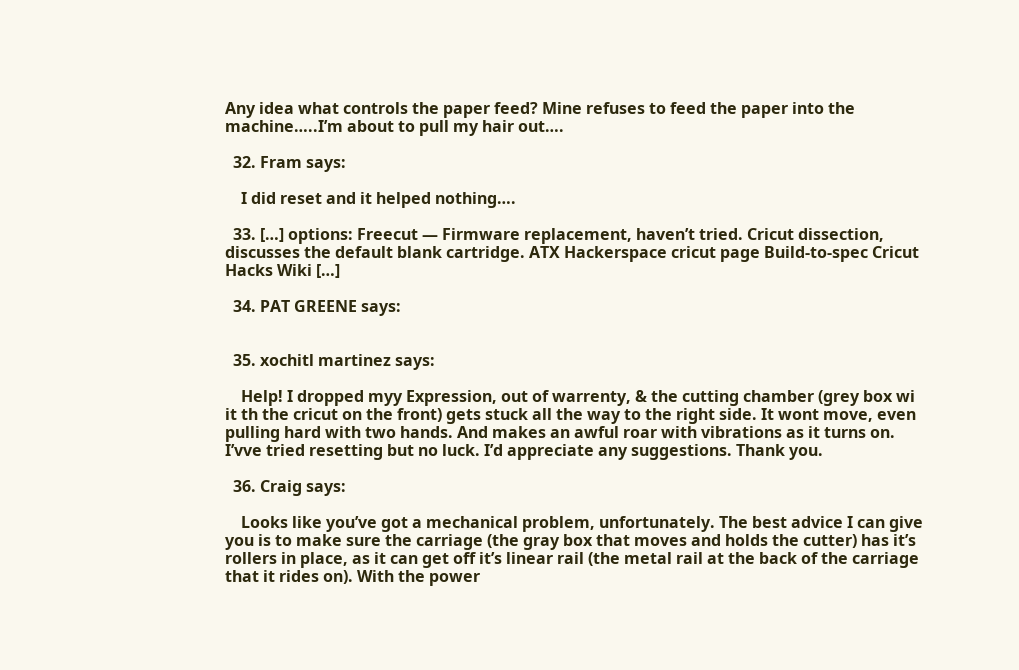Any idea what controls the paper feed? Mine refuses to feed the paper into the machine…..I’m about to pull my hair out….

  32. Fram says:

    I did reset and it helped nothing….

  33. […] options: Freecut — Firmware replacement, haven’t tried. Cricut dissection, discusses the default blank cartridge. ATX Hackerspace cricut page Build-to-spec Cricut Hacks Wiki […]

  34. PAT GREENE says:


  35. xochitl martinez says:

    Help! I dropped myy Expression, out of warrenty, & the cutting chamber (grey box wi it th the cricut on the front) gets stuck all the way to the right side. It wont move, even pulling hard with two hands. And makes an awful roar with vibrations as it turns on. I’vve tried resetting but no luck. I’d appreciate any suggestions. Thank you.

  36. Craig says:

    Looks like you’ve got a mechanical problem, unfortunately. The best advice I can give you is to make sure the carriage (the gray box that moves and holds the cutter) has it’s rollers in place, as it can get off it’s linear rail (the metal rail at the back of the carriage that it rides on). With the power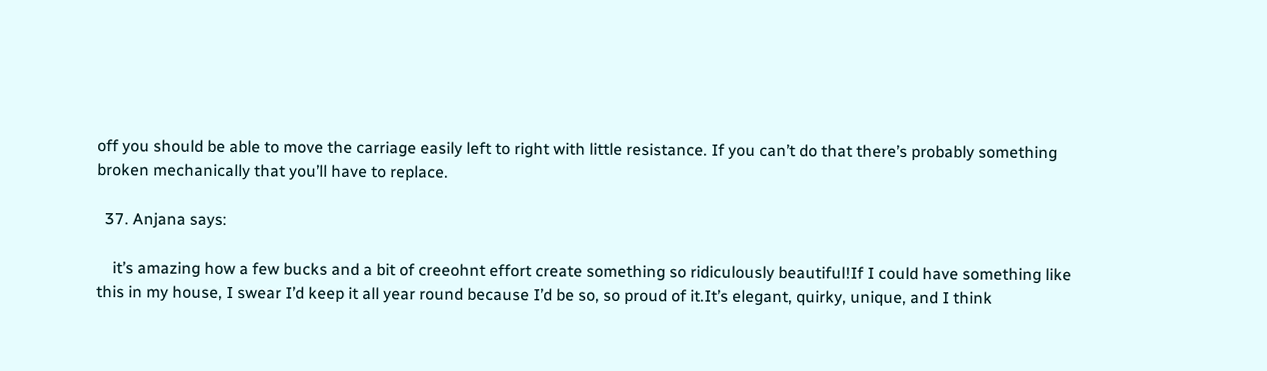off you should be able to move the carriage easily left to right with little resistance. If you can’t do that there’s probably something broken mechanically that you’ll have to replace.

  37. Anjana says:

    it’s amazing how a few bucks and a bit of creeohnt effort create something so ridiculously beautiful!If I could have something like this in my house, I swear I’d keep it all year round because I’d be so, so proud of it.It’s elegant, quirky, unique, and I think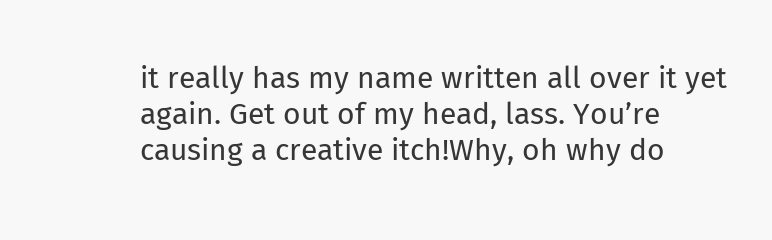it really has my name written all over it yet again. Get out of my head, lass. You’re causing a creative itch!Why, oh why do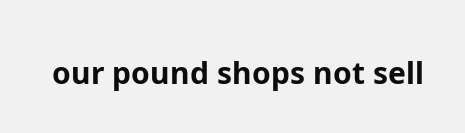our pound shops not sell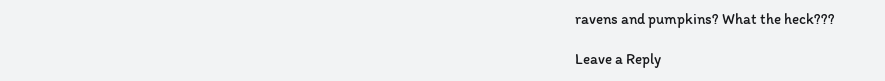ravens and pumpkins? What the heck???

Leave a Reply